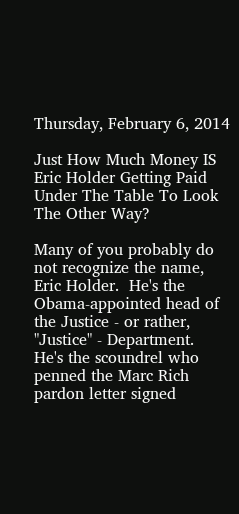Thursday, February 6, 2014

Just How Much Money IS Eric Holder Getting Paid Under The Table To Look The Other Way?

Many of you probably do not recognize the name, Eric Holder.  He's the Obama-appointed head of the Justice - or rather, "Justice" - Department.   He's the scoundrel who penned the Marc Rich pardon letter signed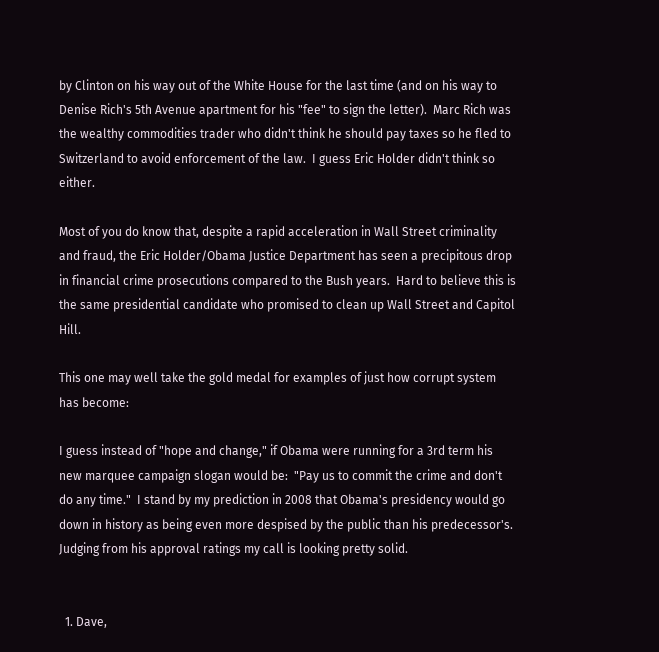by Clinton on his way out of the White House for the last time (and on his way to Denise Rich's 5th Avenue apartment for his "fee" to sign the letter).  Marc Rich was the wealthy commodities trader who didn't think he should pay taxes so he fled to Switzerland to avoid enforcement of the law.  I guess Eric Holder didn't think so either.

Most of you do know that, despite a rapid acceleration in Wall Street criminality and fraud, the Eric Holder/Obama Justice Department has seen a precipitous drop in financial crime prosecutions compared to the Bush years.  Hard to believe this is the same presidential candidate who promised to clean up Wall Street and Capitol Hill.

This one may well take the gold medal for examples of just how corrupt system has become:

I guess instead of "hope and change," if Obama were running for a 3rd term his new marquee campaign slogan would be:  "Pay us to commit the crime and don't do any time."  I stand by my prediction in 2008 that Obama's presidency would go down in history as being even more despised by the public than his predecessor's.  Judging from his approval ratings my call is looking pretty solid.


  1. Dave,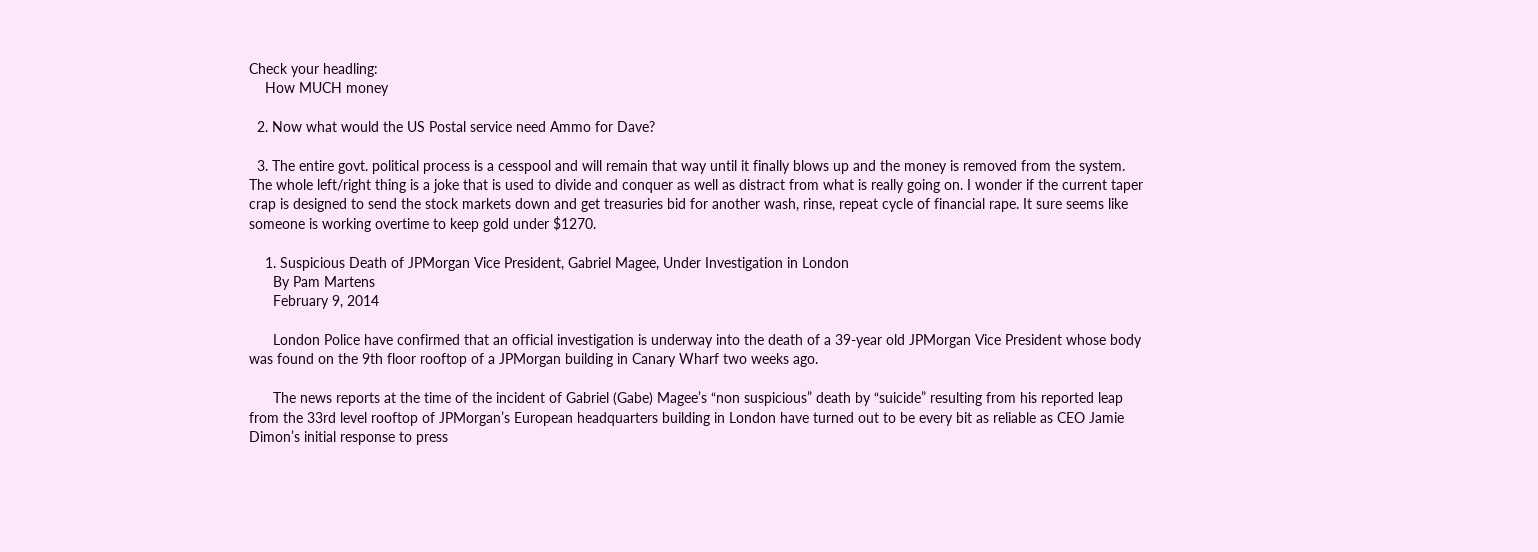Check your headling:
    How MUCH money

  2. Now what would the US Postal service need Ammo for Dave?

  3. The entire govt. political process is a cesspool and will remain that way until it finally blows up and the money is removed from the system. The whole left/right thing is a joke that is used to divide and conquer as well as distract from what is really going on. I wonder if the current taper crap is designed to send the stock markets down and get treasuries bid for another wash, rinse, repeat cycle of financial rape. It sure seems like someone is working overtime to keep gold under $1270.

    1. Suspicious Death of JPMorgan Vice President, Gabriel Magee, Under Investigation in London
      By Pam Martens
      February 9, 2014

      London Police have confirmed that an official investigation is underway into the death of a 39-year old JPMorgan Vice President whose body was found on the 9th floor rooftop of a JPMorgan building in Canary Wharf two weeks ago.

      The news reports at the time of the incident of Gabriel (Gabe) Magee’s “non suspicious” death by “suicide” resulting from his reported leap from the 33rd level rooftop of JPMorgan’s European headquarters building in London have turned out to be every bit as reliable as CEO Jamie Dimon’s initial response to press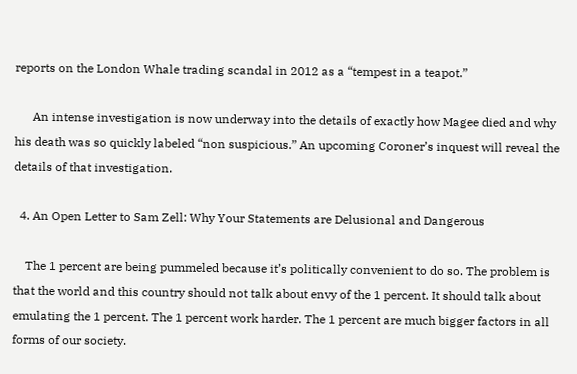reports on the London Whale trading scandal in 2012 as a “tempest in a teapot.”

      An intense investigation is now underway into the details of exactly how Magee died and why his death was so quickly labeled “non suspicious.” An upcoming Coroner’s inquest will reveal the details of that investigation.

  4. An Open Letter to Sam Zell: Why Your Statements are Delusional and Dangerous

    The 1 percent are being pummeled because it’s politically convenient to do so. The problem is that the world and this country should not talk about envy of the 1 percent. It should talk about emulating the 1 percent. The 1 percent work harder. The 1 percent are much bigger factors in all forms of our society.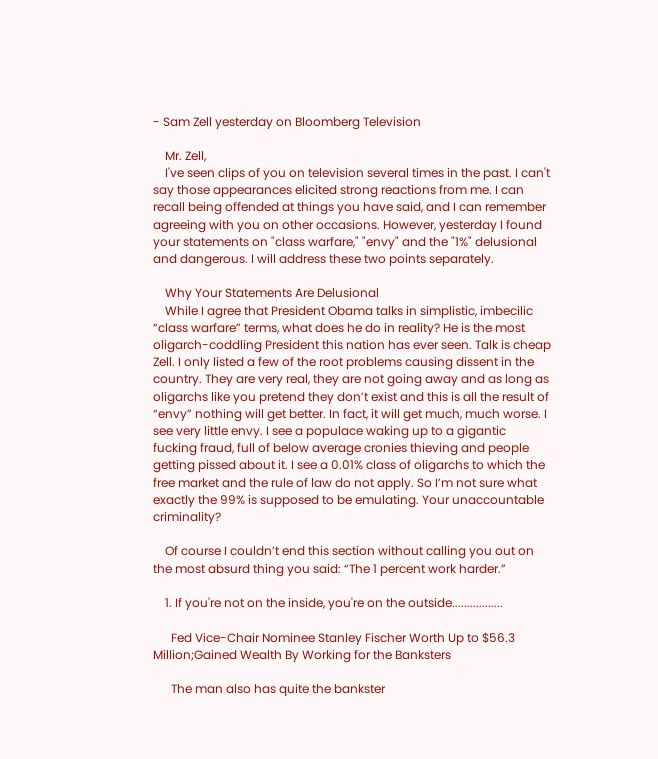- Sam Zell yesterday on Bloomberg Television

    Mr. Zell,
    I've seen clips of you on television several times in the past. I can't say those appearances elicited strong reactions from me. I can recall being offended at things you have said, and I can remember agreeing with you on other occasions. However, yesterday I found your statements on "class warfare," "envy" and the "1%" delusional and dangerous. I will address these two points separately.

    Why Your Statements Are Delusional
    While I agree that President Obama talks in simplistic, imbecilic “class warfare” terms, what does he do in reality? He is the most oligarch-coddling President this nation has ever seen. Talk is cheap Zell. I only listed a few of the root problems causing dissent in the country. They are very real, they are not going away and as long as oligarchs like you pretend they don’t exist and this is all the result of “envy” nothing will get better. In fact, it will get much, much worse. I see very little envy. I see a populace waking up to a gigantic fucking fraud, full of below average cronies thieving and people getting pissed about it. I see a 0.01% class of oligarchs to which the free market and the rule of law do not apply. So I’m not sure what exactly the 99% is supposed to be emulating. Your unaccountable criminality?

    Of course I couldn’t end this section without calling you out on the most absurd thing you said: “The 1 percent work harder.”

    1. If you're not on the inside, you're on the outside.................

      Fed Vice-Chair Nominee Stanley Fischer Worth Up to $56.3 Million;Gained Wealth By Working for the Banksters

      The man also has quite the bankster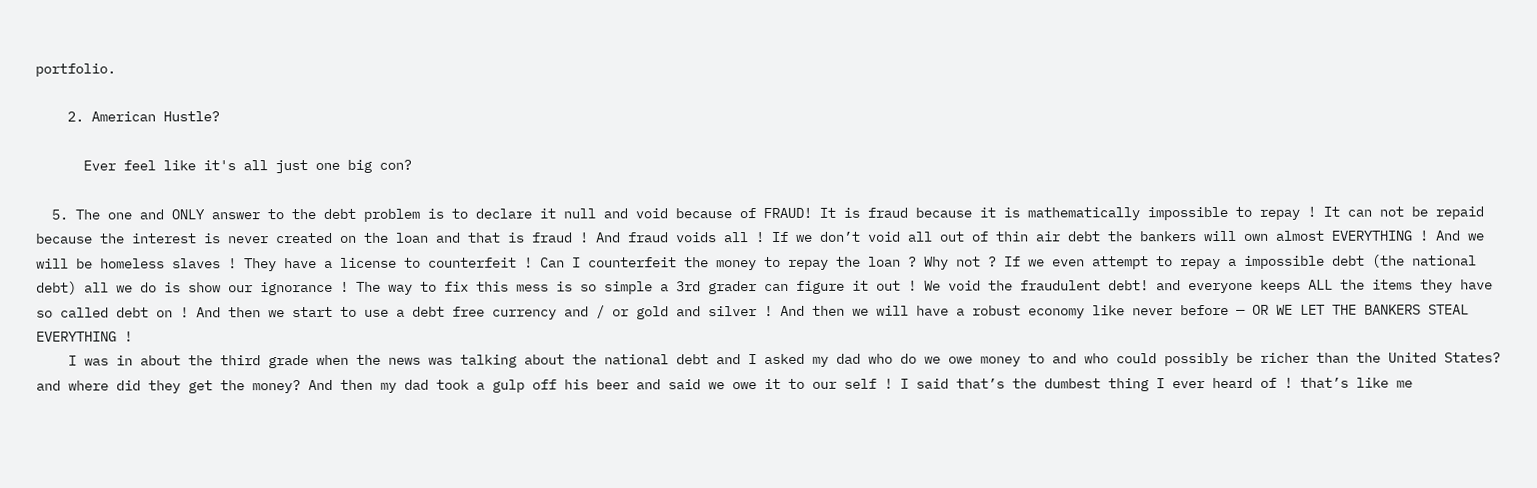portfolio.

    2. American Hustle?

      Ever feel like it's all just one big con?

  5. The one and ONLY answer to the debt problem is to declare it null and void because of FRAUD! It is fraud because it is mathematically impossible to repay ! It can not be repaid because the interest is never created on the loan and that is fraud ! And fraud voids all ! If we don’t void all out of thin air debt the bankers will own almost EVERYTHING ! And we will be homeless slaves ! They have a license to counterfeit ! Can I counterfeit the money to repay the loan ? Why not ? If we even attempt to repay a impossible debt (the national debt) all we do is show our ignorance ! The way to fix this mess is so simple a 3rd grader can figure it out ! We void the fraudulent debt! and everyone keeps ALL the items they have so called debt on ! And then we start to use a debt free currency and / or gold and silver ! And then we will have a robust economy like never before — OR WE LET THE BANKERS STEAL EVERYTHING !
    I was in about the third grade when the news was talking about the national debt and I asked my dad who do we owe money to and who could possibly be richer than the United States? and where did they get the money? And then my dad took a gulp off his beer and said we owe it to our self ! I said that’s the dumbest thing I ever heard of ! that’s like me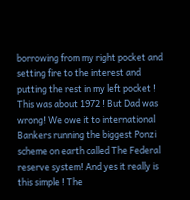borrowing from my right pocket and setting fire to the interest and putting the rest in my left pocket ! This was about 1972 ! But Dad was wrong! We owe it to international Bankers running the biggest Ponzi scheme on earth called The Federal reserve system! And yes it really is this simple ! The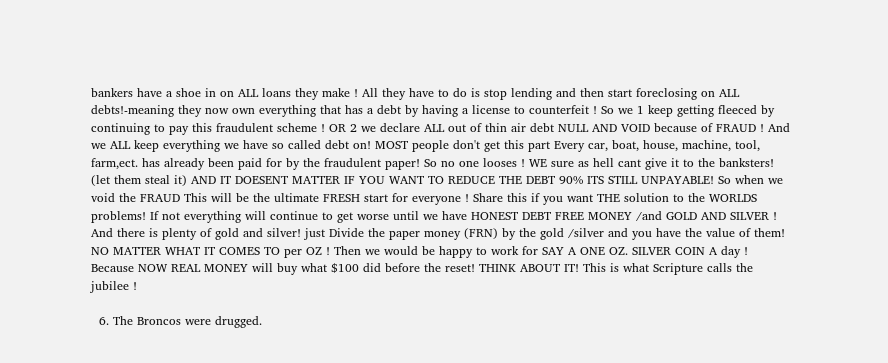bankers have a shoe in on ALL loans they make ! All they have to do is stop lending and then start foreclosing on ALL debts!-meaning they now own everything that has a debt by having a license to counterfeit ! So we 1 keep getting fleeced by continuing to pay this fraudulent scheme ! OR 2 we declare ALL out of thin air debt NULL AND VOID because of FRAUD ! And we ALL keep everything we have so called debt on! MOST people don't get this part Every car, boat, house, machine, tool, farm,ect. has already been paid for by the fraudulent paper! So no one looses ! WE sure as hell cant give it to the banksters! (let them steal it) AND IT DOESENT MATTER IF YOU WANT TO REDUCE THE DEBT 90% ITS STILL UNPAYABLE! So when we void the FRAUD This will be the ultimate FRESH start for everyone ! Share this if you want THE solution to the WORLDS problems! If not everything will continue to get worse until we have HONEST DEBT FREE MONEY /and GOLD AND SILVER ! And there is plenty of gold and silver! just Divide the paper money (FRN) by the gold /silver and you have the value of them! NO MATTER WHAT IT COMES TO per OZ ! Then we would be happy to work for SAY A ONE OZ. SILVER COIN A day ! Because NOW REAL MONEY will buy what $100 did before the reset! THINK ABOUT IT! This is what Scripture calls the jubilee !

  6. The Broncos were drugged.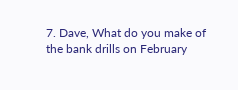7. Dave, What do you make of the bank drills on February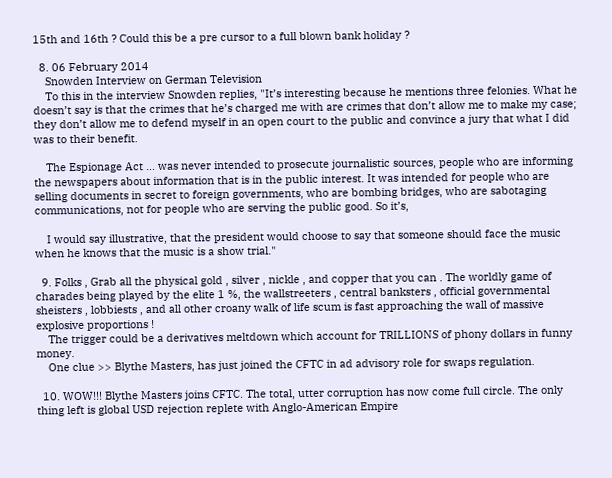15th and 16th ? Could this be a pre cursor to a full blown bank holiday ?

  8. 06 February 2014
    Snowden Interview on German Television
    To this in the interview Snowden replies, "It’s interesting because he mentions three felonies. What he doesn’t say is that the crimes that he’s charged me with are crimes that don’t allow me to make my case; they don’t allow me to defend myself in an open court to the public and convince a jury that what I did was to their benefit.

    The Espionage Act … was never intended to prosecute journalistic sources, people who are informing the newspapers about information that is in the public interest. It was intended for people who are selling documents in secret to foreign governments, who are bombing bridges, who are sabotaging communications, not for people who are serving the public good. So it’s,

    I would say illustrative, that the president would choose to say that someone should face the music when he knows that the music is a show trial."

  9. Folks , Grab all the physical gold , silver , nickle , and copper that you can . The worldly game of charades being played by the elite 1 %, the wallstreeters , central banksters , official governmental sheisters , lobbiests , and all other croany walk of life scum is fast approaching the wall of massive explosive proportions !
    The trigger could be a derivatives meltdown which account for TRILLIONS of phony dollars in funny money.
    One clue >> Blythe Masters, has just joined the CFTC in ad advisory role for swaps regulation.

  10. WOW!!! Blythe Masters joins CFTC. The total, utter corruption has now come full circle. The only thing left is global USD rejection replete with Anglo-American Empire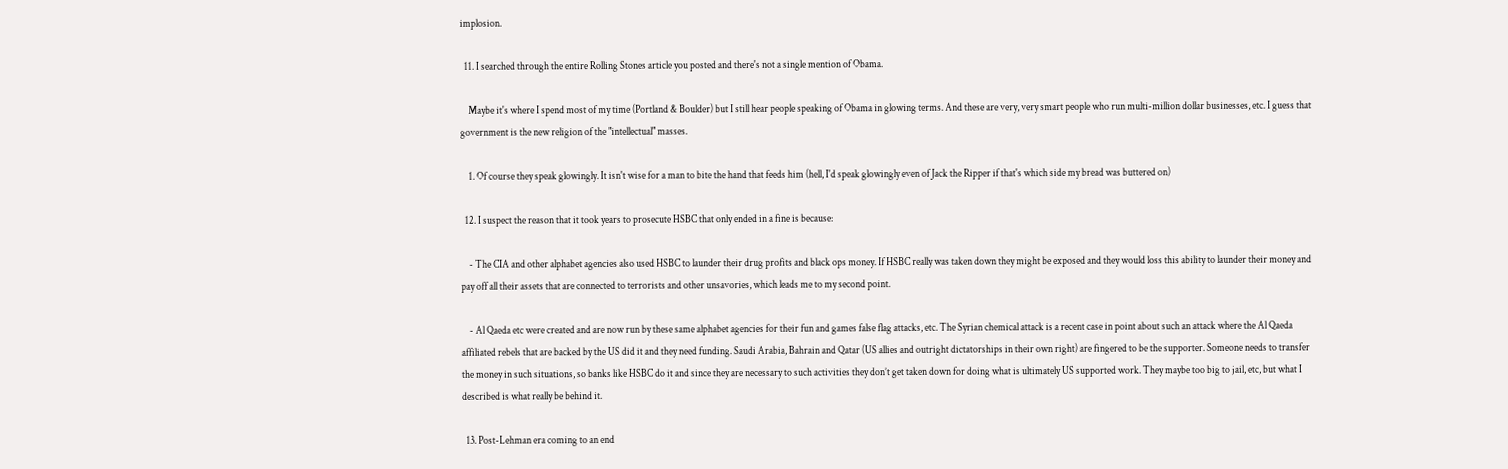implosion.

  11. I searched through the entire Rolling Stones article you posted and there's not a single mention of Obama.

    Maybe it's where I spend most of my time (Portland & Boulder) but I still hear people speaking of Obama in glowing terms. And these are very, very smart people who run multi-million dollar businesses, etc. I guess that government is the new religion of the "intellectual" masses.

    1. Of course they speak glowingly. It isn't wise for a man to bite the hand that feeds him (hell, I'd speak glowingly even of Jack the Ripper if that's which side my bread was buttered on)

  12. I suspect the reason that it took years to prosecute HSBC that only ended in a fine is because:

    - The CIA and other alphabet agencies also used HSBC to launder their drug profits and black ops money. If HSBC really was taken down they might be exposed and they would loss this ability to launder their money and pay off all their assets that are connected to terrorists and other unsavories, which leads me to my second point.

    - Al Qaeda etc were created and are now run by these same alphabet agencies for their fun and games false flag attacks, etc. The Syrian chemical attack is a recent case in point about such an attack where the Al Qaeda affiliated rebels that are backed by the US did it and they need funding. Saudi Arabia, Bahrain and Qatar (US allies and outright dictatorships in their own right) are fingered to be the supporter. Someone needs to transfer the money in such situations, so banks like HSBC do it and since they are necessary to such activities they don’t get taken down for doing what is ultimately US supported work. They maybe too big to jail, etc, but what I described is what really be behind it.

  13. Post-Lehman era coming to an end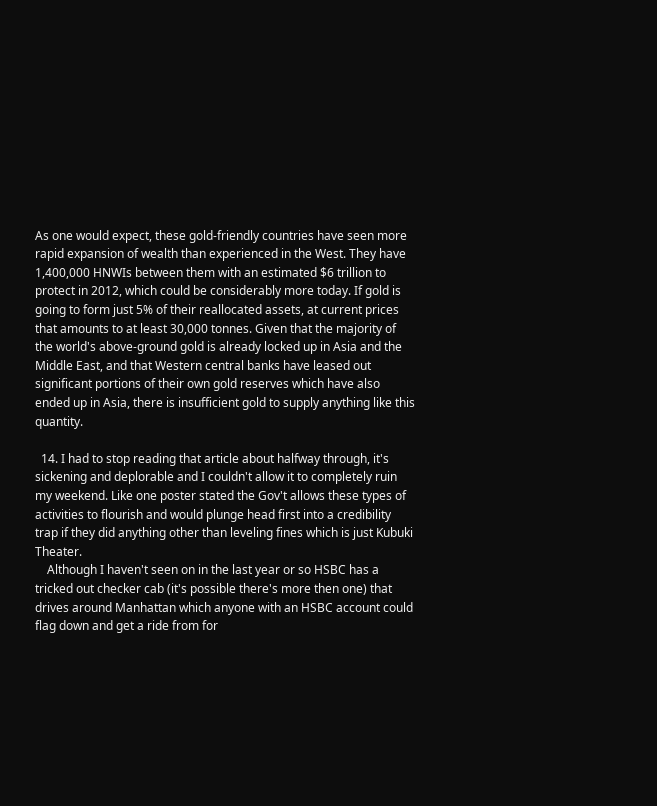As one would expect, these gold-friendly countries have seen more rapid expansion of wealth than experienced in the West. They have 1,400,000 HNWIs between them with an estimated $6 trillion to protect in 2012, which could be considerably more today. If gold is going to form just 5% of their reallocated assets, at current prices that amounts to at least 30,000 tonnes. Given that the majority of the world's above-ground gold is already locked up in Asia and the Middle East, and that Western central banks have leased out significant portions of their own gold reserves which have also ended up in Asia, there is insufficient gold to supply anything like this quantity.

  14. I had to stop reading that article about halfway through, it's sickening and deplorable and I couldn't allow it to completely ruin my weekend. Like one poster stated the Gov't allows these types of activities to flourish and would plunge head first into a credibility trap if they did anything other than leveling fines which is just Kubuki Theater.
    Although I haven't seen on in the last year or so HSBC has a tricked out checker cab (it's possible there's more then one) that drives around Manhattan which anyone with an HSBC account could flag down and get a ride from for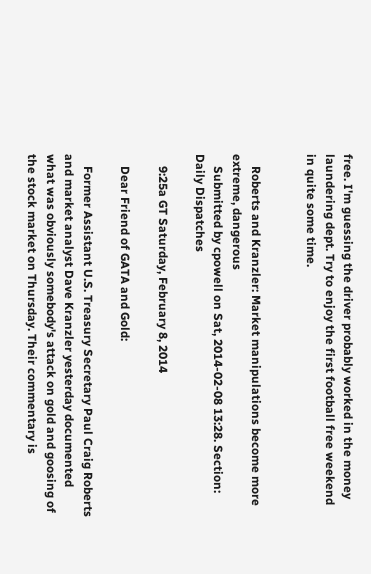free. I'm guessing the driver probably worked in the money laundering dept. Try to enjoy the first football free weekend in quite some time.


    Roberts and Kranzler: Market manipulations become more extreme, dangerous
    Submitted by cpowell on Sat, 2014-02-08 13:28. Section: Daily Dispatches

    9:25a GT Saturday, February 8, 2014

    Dear Friend of GATA and Gold:

    Former Assistant U.S. Treasury Secretary Paul Craig Roberts and market analyst Dave Kranzler yesterday documented what was obviously somebody's attack on gold and goosing of the stock market on Thursday. Their commentary is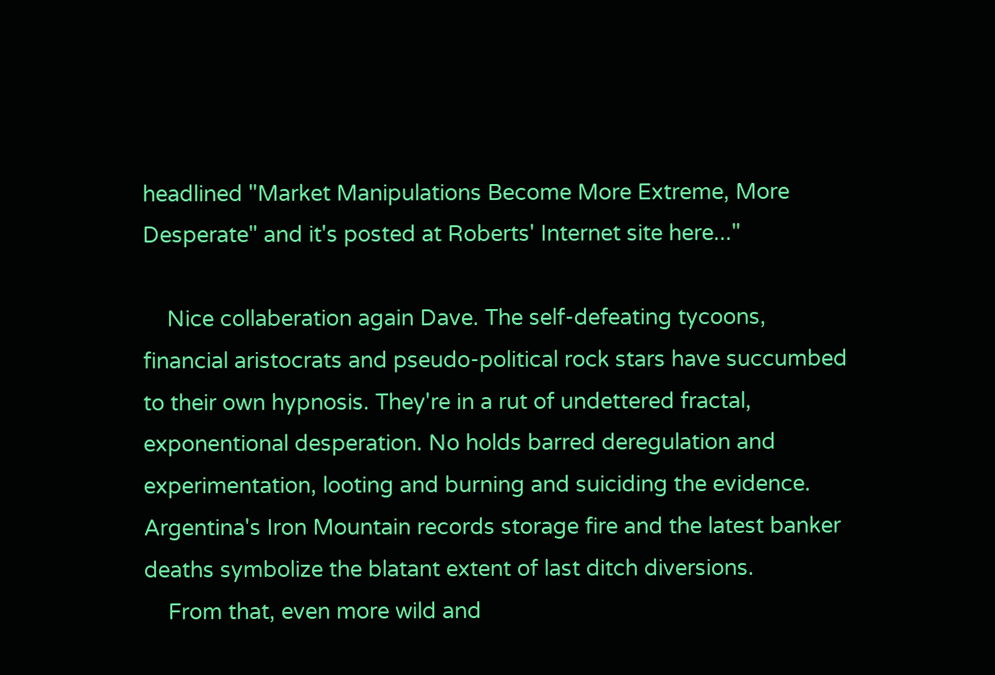headlined "Market Manipulations Become More Extreme, More Desperate" and it's posted at Roberts' Internet site here..."

    Nice collaberation again Dave. The self-defeating tycoons, financial aristocrats and pseudo-political rock stars have succumbed to their own hypnosis. They're in a rut of undettered fractal, exponentional desperation. No holds barred deregulation and experimentation, looting and burning and suiciding the evidence. Argentina's Iron Mountain records storage fire and the latest banker deaths symbolize the blatant extent of last ditch diversions.
    From that, even more wild and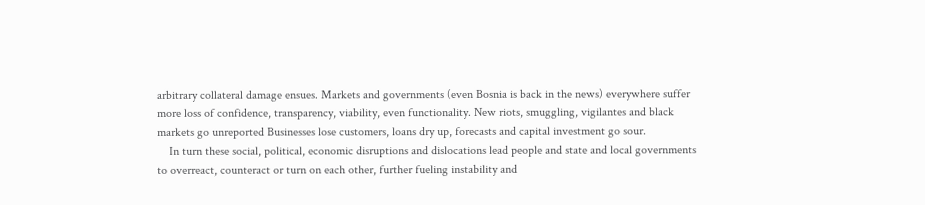arbitrary collateral damage ensues. Markets and governments (even Bosnia is back in the news) everywhere suffer more loss of confidence, transparency, viability, even functionality. New riots, smuggling, vigilantes and black markets go unreported Businesses lose customers, loans dry up, forecasts and capital investment go sour.
    In turn these social, political, economic disruptions and dislocations lead people and state and local governments to overreact, counteract or turn on each other, further fueling instability and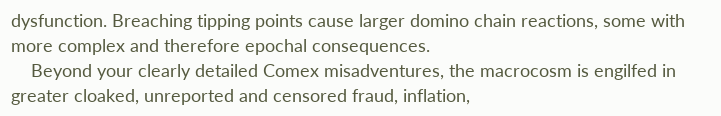dysfunction. Breaching tipping points cause larger domino chain reactions, some with more complex and therefore epochal consequences.
    Beyond your clearly detailed Comex misadventures, the macrocosm is engilfed in greater cloaked, unreported and censored fraud, inflation,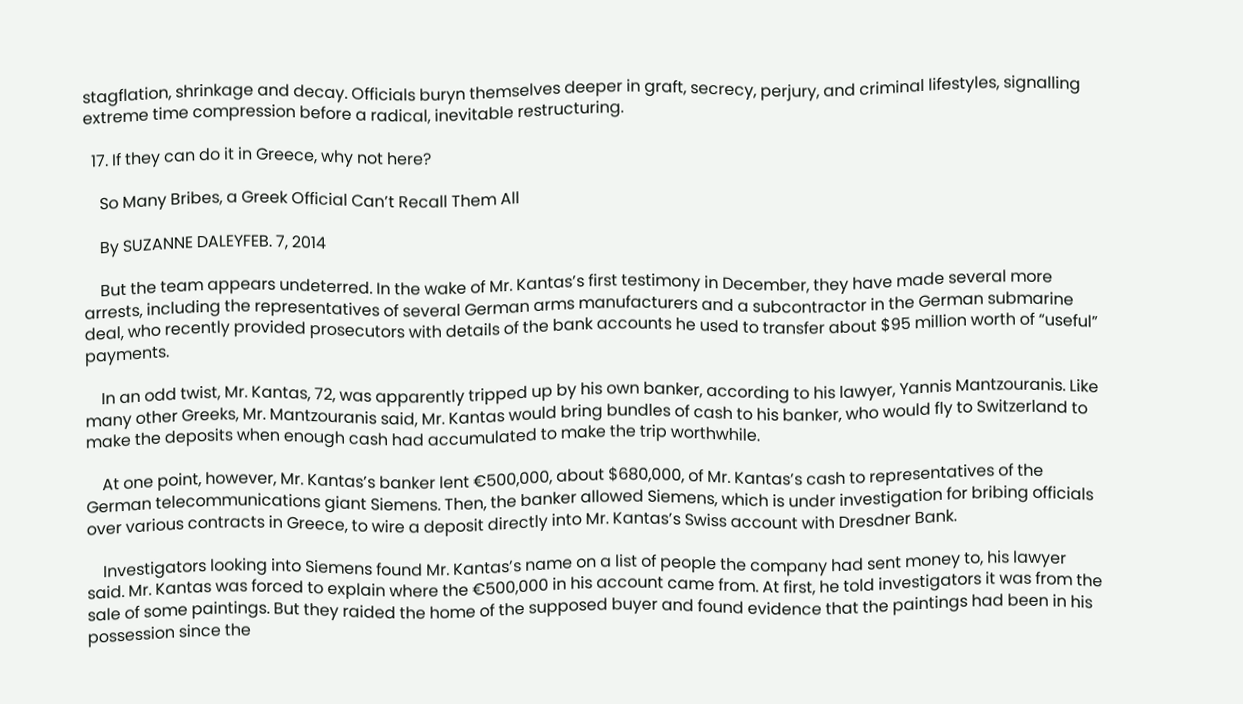stagflation, shrinkage and decay. Officials buryn themselves deeper in graft, secrecy, perjury, and criminal lifestyles, signalling extreme time compression before a radical, inevitable restructuring.

  17. If they can do it in Greece, why not here?

    So Many Bribes, a Greek Official Can’t Recall Them All

    By SUZANNE DALEYFEB. 7, 2014

    But the team appears undeterred. In the wake of Mr. Kantas’s first testimony in December, they have made several more arrests, including the representatives of several German arms manufacturers and a subcontractor in the German submarine deal, who recently provided prosecutors with details of the bank accounts he used to transfer about $95 million worth of “useful” payments.

    In an odd twist, Mr. Kantas, 72, was apparently tripped up by his own banker, according to his lawyer, Yannis Mantzouranis. Like many other Greeks, Mr. Mantzouranis said, Mr. Kantas would bring bundles of cash to his banker, who would fly to Switzerland to make the deposits when enough cash had accumulated to make the trip worthwhile.

    At one point, however, Mr. Kantas’s banker lent €500,000, about $680,000, of Mr. Kantas’s cash to representatives of the German telecommunications giant Siemens. Then, the banker allowed Siemens, which is under investigation for bribing officials over various contracts in Greece, to wire a deposit directly into Mr. Kantas’s Swiss account with Dresdner Bank.

    Investigators looking into Siemens found Mr. Kantas’s name on a list of people the company had sent money to, his lawyer said. Mr. Kantas was forced to explain where the €500,000 in his account came from. At first, he told investigators it was from the sale of some paintings. But they raided the home of the supposed buyer and found evidence that the paintings had been in his possession since the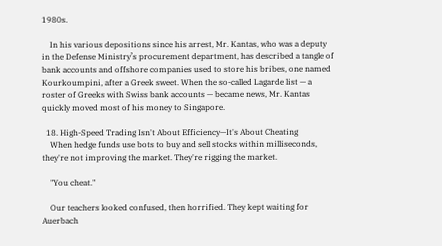1980s.

    In his various depositions since his arrest, Mr. Kantas, who was a deputy in the Defense Ministry’s procurement department, has described a tangle of bank accounts and offshore companies used to store his bribes, one named Kourkoumpini, after a Greek sweet. When the so-called Lagarde list — a roster of Greeks with Swiss bank accounts — became news, Mr. Kantas quickly moved most of his money to Singapore.

  18. High-Speed Trading Isn't About Efficiency—It's About Cheating
    When hedge funds use bots to buy and sell stocks within milliseconds, they're not improving the market. They're rigging the market.

    "You cheat."

    Our teachers looked confused, then horrified. They kept waiting for Auerbach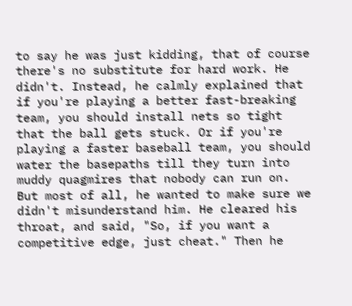to say he was just kidding, that of course there's no substitute for hard work. He didn't. Instead, he calmly explained that if you're playing a better fast-breaking team, you should install nets so tight that the ball gets stuck. Or if you're playing a faster baseball team, you should water the basepaths till they turn into muddy quagmires that nobody can run on. But most of all, he wanted to make sure we didn't misunderstand him. He cleared his throat, and said, "So, if you want a competitive edge, just cheat." Then he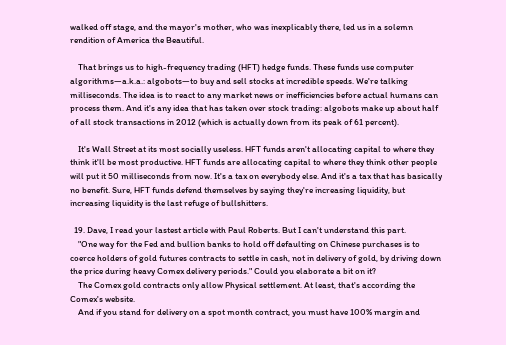walked off stage, and the mayor's mother, who was inexplicably there, led us in a solemn rendition of America the Beautiful.

    That brings us to high-frequency trading (HFT) hedge funds. These funds use computer algorithms—a.k.a.: algobots—to buy and sell stocks at incredible speeds. We're talking milliseconds. The idea is to react to any market news or inefficiencies before actual humans can process them. And it's any idea that has taken over stock trading: algobots make up about half of all stock transactions in 2012 (which is actually down from its peak of 61 percent).

    It's Wall Street at its most socially useless. HFT funds aren't allocating capital to where they think it'll be most productive. HFT funds are allocating capital to where they think other people will put it 50 milliseconds from now. It's a tax on everybody else. And it's a tax that has basically no benefit. Sure, HFT funds defend themselves by saying they're increasing liquidity, but increasing liquidity is the last refuge of bullshitters.

  19. Dave, I read your lastest article with Paul Roberts. But I can't understand this part.
    "One way for the Fed and bullion banks to hold off defaulting on Chinese purchases is to coerce holders of gold futures contracts to settle in cash, not in delivery of gold, by driving down the price during heavy Comex delivery periods." Could you elaborate a bit on it?
    The Comex gold contracts only allow Physical settlement. At least, that's according the Comex's website.
    And if you stand for delivery on a spot month contract, you must have 100% margin and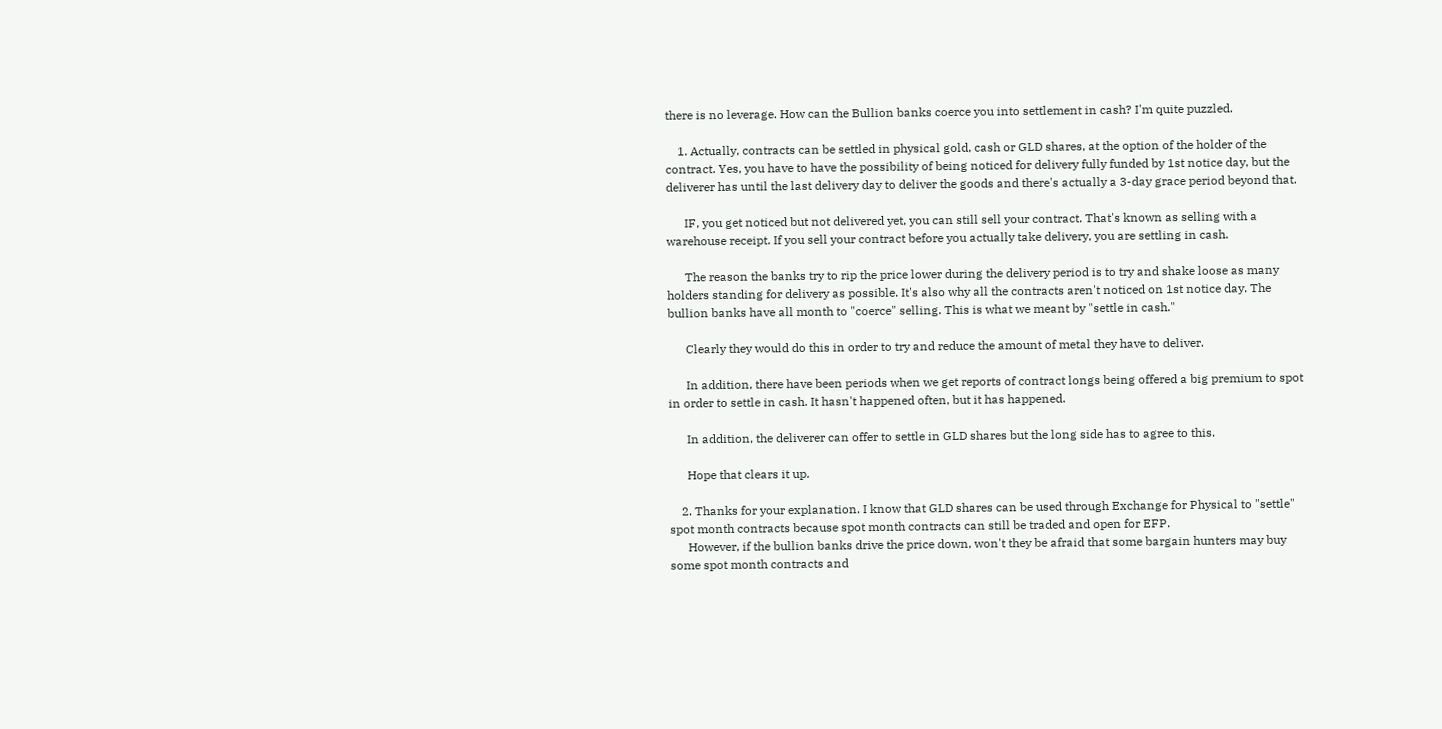there is no leverage. How can the Bullion banks coerce you into settlement in cash? I'm quite puzzled.

    1. Actually, contracts can be settled in physical gold, cash or GLD shares, at the option of the holder of the contract. Yes, you have to have the possibility of being noticed for delivery fully funded by 1st notice day, but the deliverer has until the last delivery day to deliver the goods and there's actually a 3-day grace period beyond that.

      IF, you get noticed but not delivered yet, you can still sell your contract. That's known as selling with a warehouse receipt. If you sell your contract before you actually take delivery, you are settling in cash.

      The reason the banks try to rip the price lower during the delivery period is to try and shake loose as many holders standing for delivery as possible. It's also why all the contracts aren't noticed on 1st notice day. The bullion banks have all month to "coerce" selling. This is what we meant by "settle in cash."

      Clearly they would do this in order to try and reduce the amount of metal they have to deliver.

      In addition, there have been periods when we get reports of contract longs being offered a big premium to spot in order to settle in cash. It hasn't happened often, but it has happened.

      In addition, the deliverer can offer to settle in GLD shares but the long side has to agree to this.

      Hope that clears it up.

    2. Thanks for your explanation. I know that GLD shares can be used through Exchange for Physical to "settle" spot month contracts because spot month contracts can still be traded and open for EFP.
      However, if the bullion banks drive the price down, won't they be afraid that some bargain hunters may buy some spot month contracts and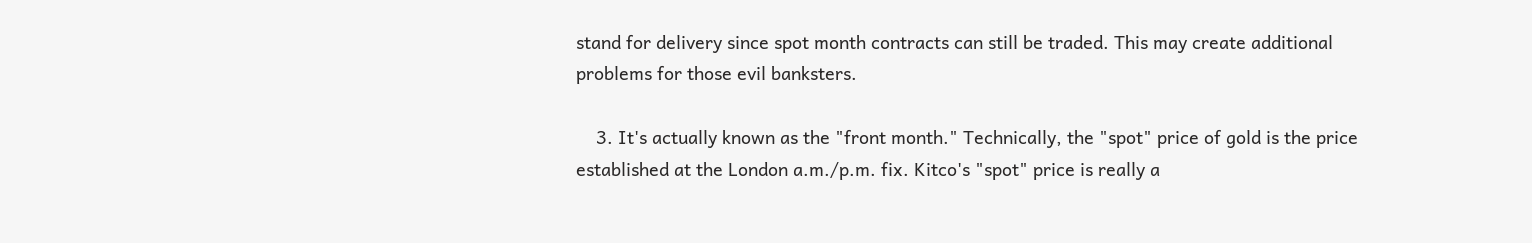stand for delivery since spot month contracts can still be traded. This may create additional problems for those evil banksters.

    3. It's actually known as the "front month." Technically, the "spot" price of gold is the price established at the London a.m./p.m. fix. Kitco's "spot" price is really a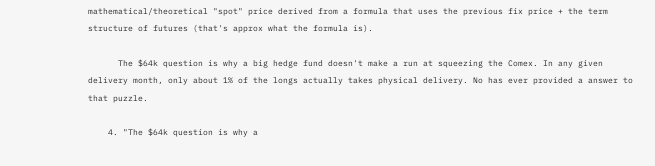mathematical/theoretical "spot" price derived from a formula that uses the previous fix price + the term structure of futures (that's approx what the formula is).

      The $64k question is why a big hedge fund doesn't make a run at squeezing the Comex. In any given delivery month, only about 1% of the longs actually takes physical delivery. No has ever provided a answer to that puzzle.

    4. "The $64k question is why a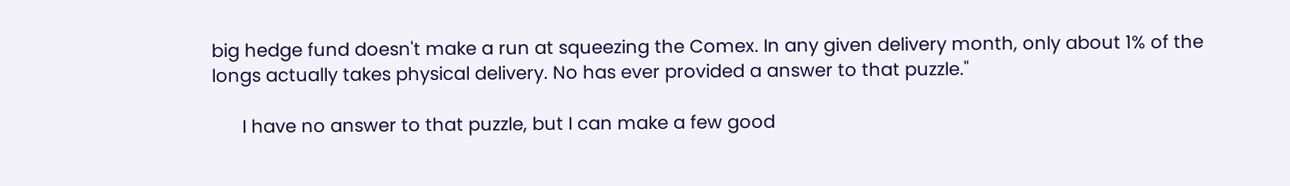big hedge fund doesn't make a run at squeezing the Comex. In any given delivery month, only about 1% of the longs actually takes physical delivery. No has ever provided a answer to that puzzle."

      I have no answer to that puzzle, but I can make a few good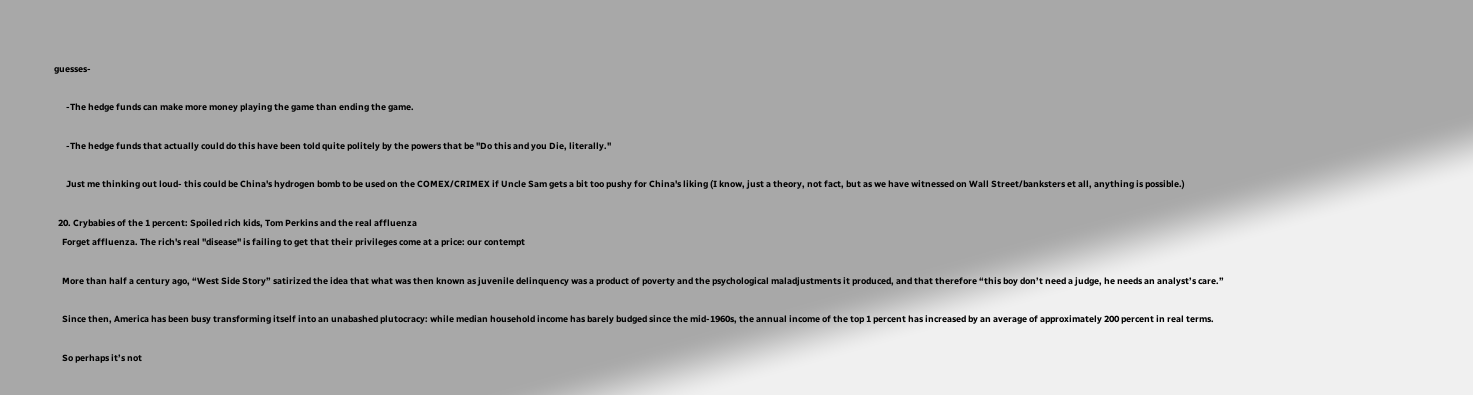guesses-

      -The hedge funds can make more money playing the game than ending the game.

      -The hedge funds that actually could do this have been told quite politely by the powers that be "Do this and you Die, literally."

      Just me thinking out loud- this could be China's hydrogen bomb to be used on the COMEX/CRIMEX if Uncle Sam gets a bit too pushy for China's liking (I know, just a theory, not fact, but as we have witnessed on Wall Street/banksters et all, anything is possible.)

  20. Crybabies of the 1 percent: Spoiled rich kids, Tom Perkins and the real affluenza
    Forget affluenza. The rich's real "disease" is failing to get that their privileges come at a price: our contempt

    More than half a century ago, “West Side Story” satirized the idea that what was then known as juvenile delinquency was a product of poverty and the psychological maladjustments it produced, and that therefore “this boy don’t need a judge, he needs an analyst’s care.”

    Since then, America has been busy transforming itself into an unabashed plutocracy: while median household income has barely budged since the mid-1960s, the annual income of the top 1 percent has increased by an average of approximately 200 percent in real terms.

    So perhaps it’s not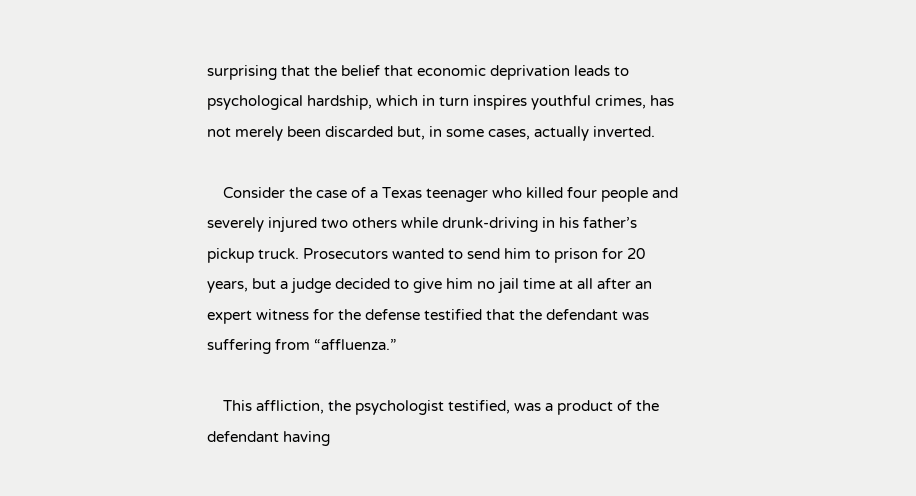surprising that the belief that economic deprivation leads to psychological hardship, which in turn inspires youthful crimes, has not merely been discarded but, in some cases, actually inverted.

    Consider the case of a Texas teenager who killed four people and severely injured two others while drunk-driving in his father’s pickup truck. Prosecutors wanted to send him to prison for 20 years, but a judge decided to give him no jail time at all after an expert witness for the defense testified that the defendant was suffering from “affluenza.”

    This affliction, the psychologist testified, was a product of the defendant having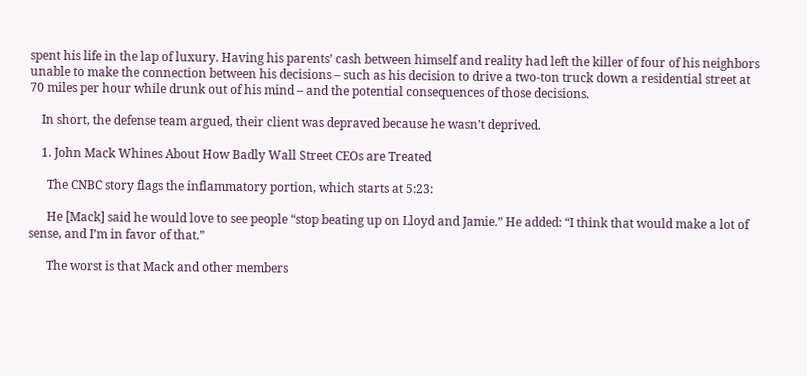spent his life in the lap of luxury. Having his parents’ cash between himself and reality had left the killer of four of his neighbors unable to make the connection between his decisions – such as his decision to drive a two-ton truck down a residential street at 70 miles per hour while drunk out of his mind – and the potential consequences of those decisions.

    In short, the defense team argued, their client was depraved because he wasn’t deprived.

    1. John Mack Whines About How Badly Wall Street CEOs are Treated

      The CNBC story flags the inflammatory portion, which starts at 5:23:

      He [Mack] said he would love to see people “stop beating up on Lloyd and Jamie.” He added: “I think that would make a lot of sense, and I’m in favor of that.”

      The worst is that Mack and other members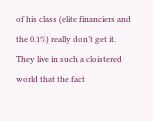of his class (elite financiers and the 0.1%) really don’t get it. They live in such a cloistered world that the fact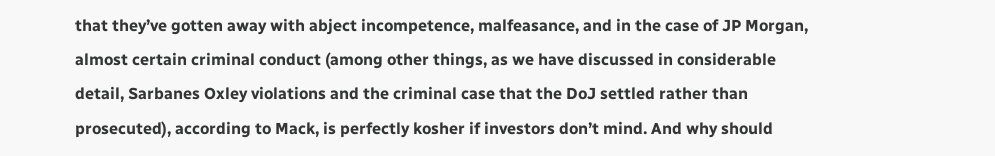that they’ve gotten away with abject incompetence, malfeasance, and in the case of JP Morgan, almost certain criminal conduct (among other things, as we have discussed in considerable detail, Sarbanes Oxley violations and the criminal case that the DoJ settled rather than prosecuted), according to Mack, is perfectly kosher if investors don’t mind. And why should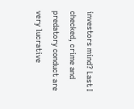investors mind? Last I checked, crime and predatory conduct are very lucrative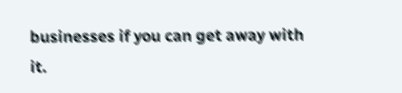businesses if you can get away with it.